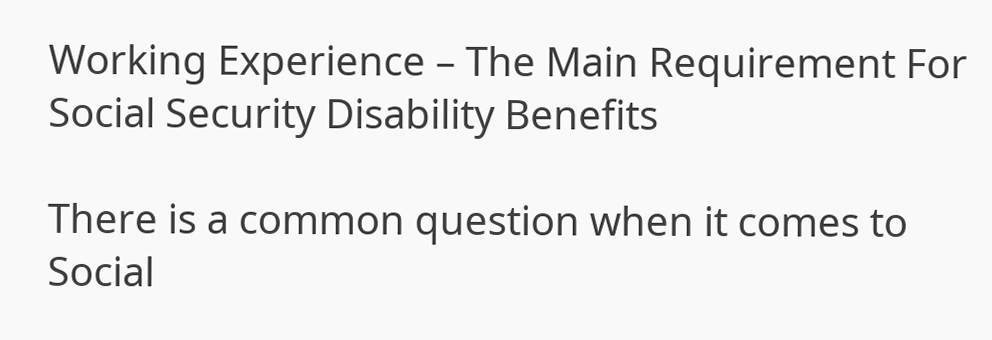Working Experience – The Main Requirement For Social Security Disability Benefits

There is a common question when it comes to Social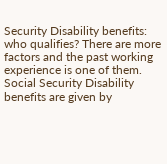Security Disability benefits: who qualifies? There are more factors and the past working experience is one of them. Social Security Disability benefits are given by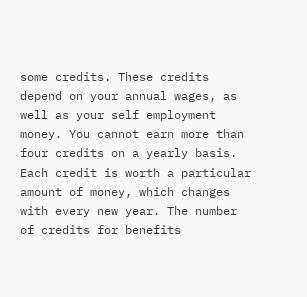some credits. These credits depend on your annual wages, as well as your self employment money. You cannot earn more than four credits on a yearly basis. Each credit is worth a particular amount of money, which changes with every new year. The number of credits for benefits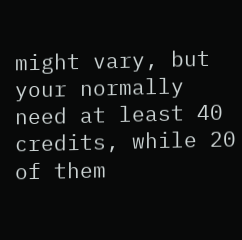might vary, but your normally need at least 40 credits, while 20 of them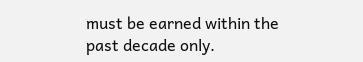must be earned within the past decade only.